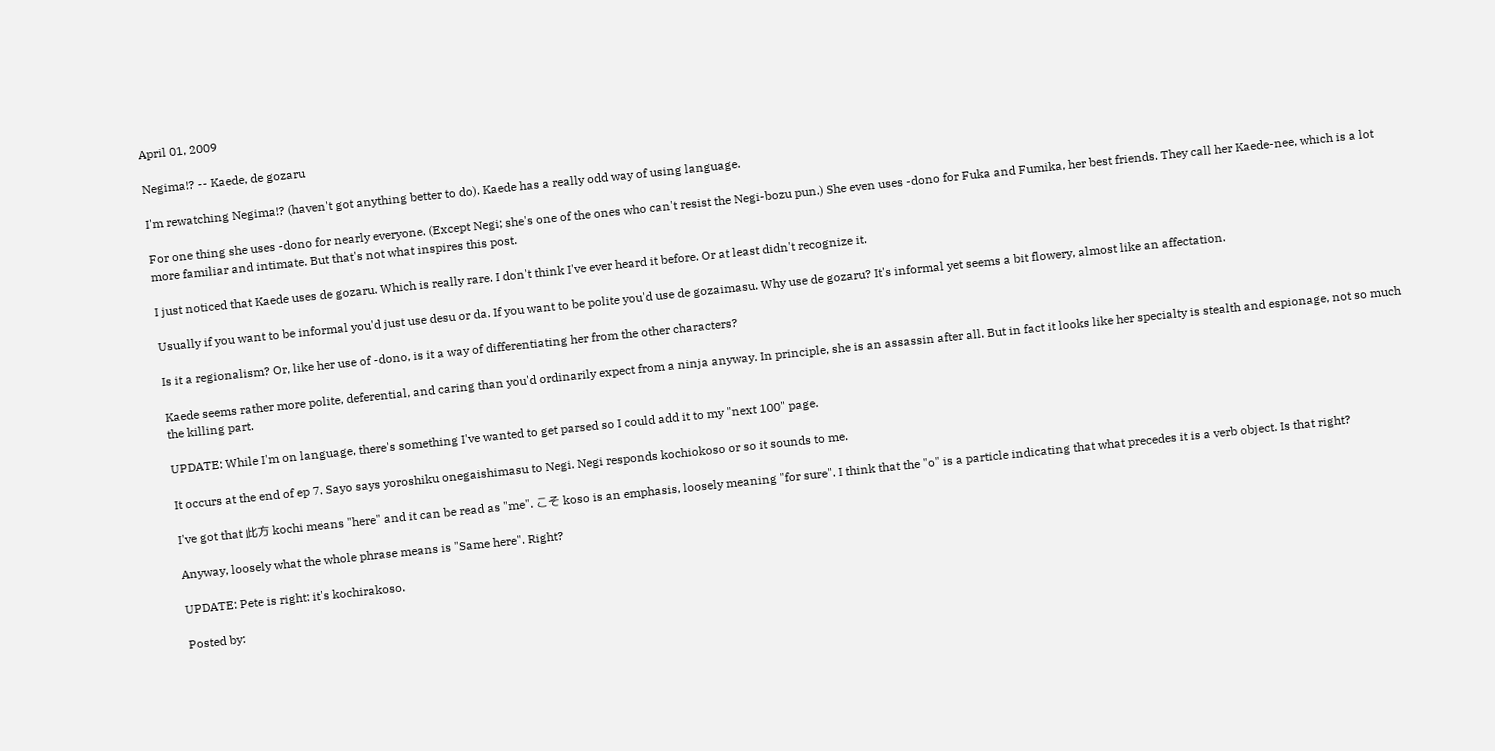April 01, 2009

Negima!? -- Kaede, de gozaru

I'm rewatching Negima!? (haven't got anything better to do). Kaede has a really odd way of using language.

For one thing she uses -dono for nearly everyone. (Except Negi; she's one of the ones who can't resist the Negi-bozu pun.) She even uses -dono for Fuka and Fumika, her best friends. They call her Kaede-nee, which is a lot more familiar and intimate. But that's not what inspires this post.

I just noticed that Kaede uses de gozaru. Which is really rare. I don't think I've ever heard it before. Or at least didn't recognize it.

Usually if you want to be informal you'd just use desu or da. If you want to be polite you'd use de gozaimasu. Why use de gozaru? It's informal yet seems a bit flowery, almost like an affectation.

Is it a regionalism? Or, like her use of -dono, is it a way of differentiating her from the other characters?

Kaede seems rather more polite, deferential, and caring than you'd ordinarily expect from a ninja anyway. In principle, she is an assassin after all. But in fact it looks like her specialty is stealth and espionage, not so much the killing part.

UPDATE: While I'm on language, there's something I've wanted to get parsed so I could add it to my "next 100" page.

It occurs at the end of ep 7. Sayo says yoroshiku onegaishimasu to Negi. Negi responds kochiokoso or so it sounds to me.

I've got that 此方 kochi means "here" and it can be read as "me". こそ koso is an emphasis, loosely meaning "for sure". I think that the "o" is a particle indicating that what precedes it is a verb object. Is that right?

Anyway, loosely what the whole phrase means is "Same here". Right?

UPDATE: Pete is right: it's kochirakoso.

Posted by: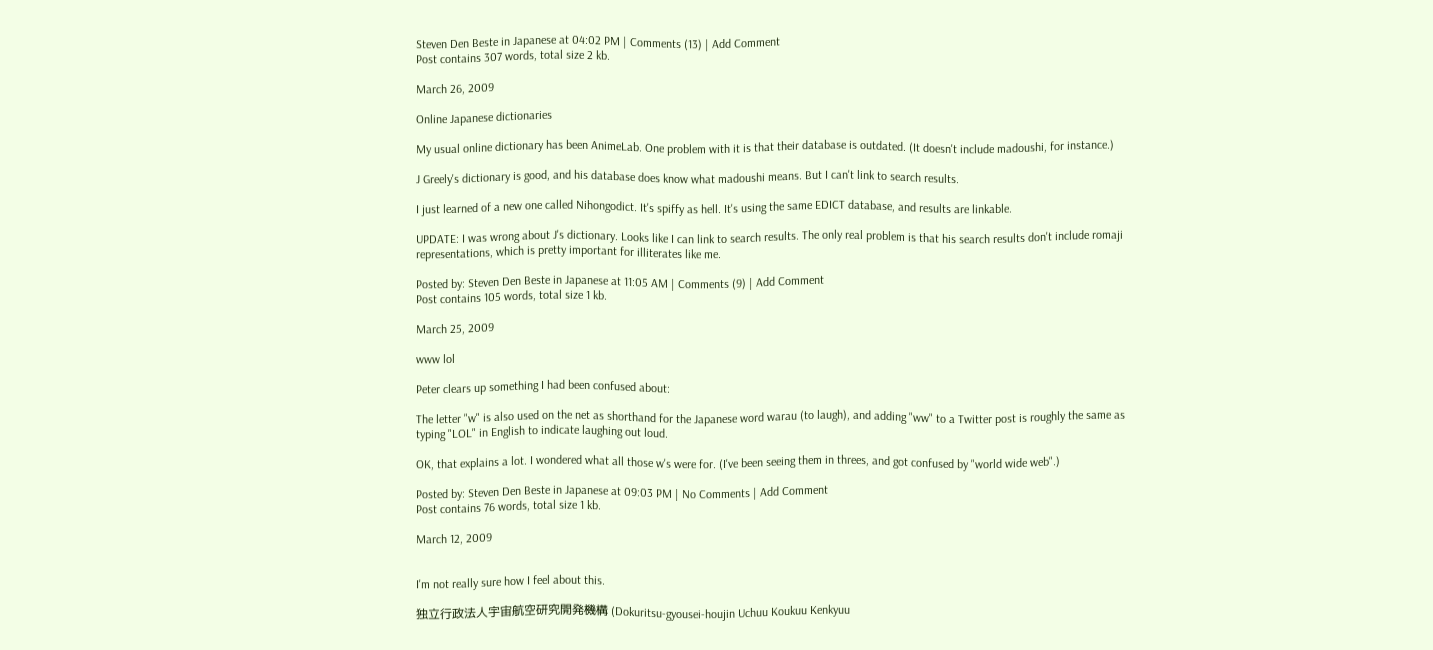Steven Den Beste in Japanese at 04:02 PM | Comments (13) | Add Comment
Post contains 307 words, total size 2 kb.

March 26, 2009

Online Japanese dictionaries

My usual online dictionary has been AnimeLab. One problem with it is that their database is outdated. (It doesn't include madoushi, for instance.)

J Greely's dictionary is good, and his database does know what madoushi means. But I can't link to search results.

I just learned of a new one called Nihongodict. It's spiffy as hell. It's using the same EDICT database, and results are linkable.

UPDATE: I was wrong about J's dictionary. Looks like I can link to search results. The only real problem is that his search results don't include romaji representations, which is pretty important for illiterates like me.

Posted by: Steven Den Beste in Japanese at 11:05 AM | Comments (9) | Add Comment
Post contains 105 words, total size 1 kb.

March 25, 2009

www lol

Peter clears up something I had been confused about:

The letter "w" is also used on the net as shorthand for the Japanese word warau (to laugh), and adding "ww" to a Twitter post is roughly the same as typing "LOL" in English to indicate laughing out loud.

OK, that explains a lot. I wondered what all those w's were for. (I've been seeing them in threes, and got confused by "world wide web".)

Posted by: Steven Den Beste in Japanese at 09:03 PM | No Comments | Add Comment
Post contains 76 words, total size 1 kb.

March 12, 2009


I'm not really sure how I feel about this.

独立行政法人宇宙航空研究開発機構 (Dokuritsu-gyousei-houjin Uchuu Koukuu Kenkyuu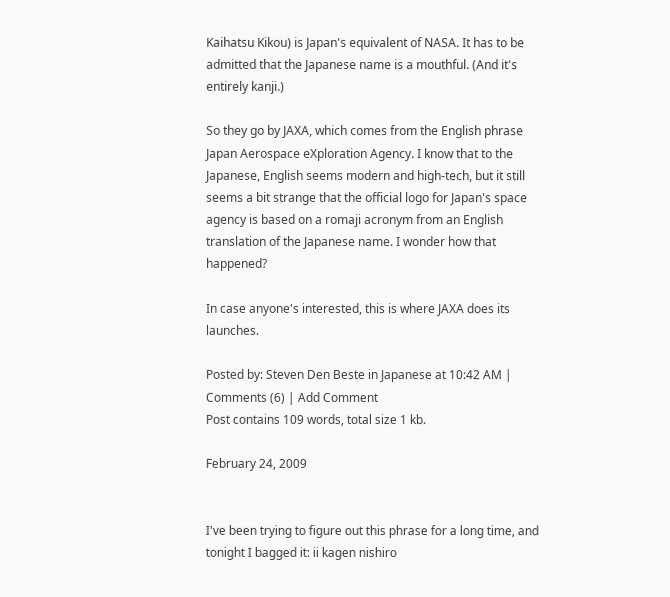Kaihatsu Kikou) is Japan's equivalent of NASA. It has to be admitted that the Japanese name is a mouthful. (And it's entirely kanji.)

So they go by JAXA, which comes from the English phrase Japan Aerospace eXploration Agency. I know that to the Japanese, English seems modern and high-tech, but it still seems a bit strange that the official logo for Japan's space agency is based on a romaji acronym from an English translation of the Japanese name. I wonder how that happened?

In case anyone's interested, this is where JAXA does its launches.

Posted by: Steven Den Beste in Japanese at 10:42 AM | Comments (6) | Add Comment
Post contains 109 words, total size 1 kb.

February 24, 2009


I've been trying to figure out this phrase for a long time, and tonight I bagged it: ii kagen nishiro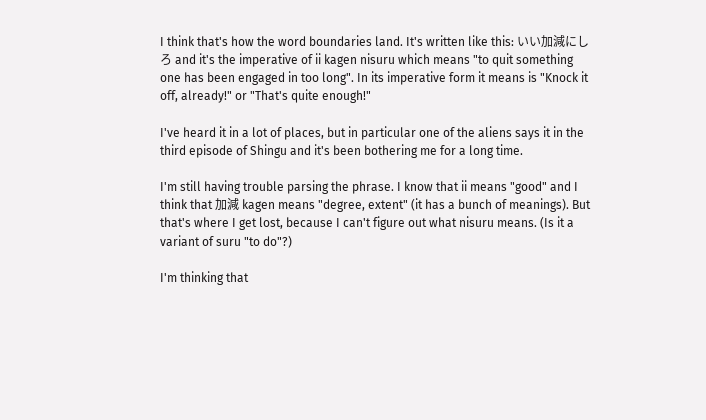I think that's how the word boundaries land. It's written like this: いい加減にしろ and it's the imperative of ii kagen nisuru which means "to quit something one has been engaged in too long". In its imperative form it means is "Knock it off, already!" or "That's quite enough!"

I've heard it in a lot of places, but in particular one of the aliens says it in the third episode of Shingu and it's been bothering me for a long time.

I'm still having trouble parsing the phrase. I know that ii means "good" and I think that 加減 kagen means "degree, extent" (it has a bunch of meanings). But that's where I get lost, because I can't figure out what nisuru means. (Is it a variant of suru "to do"?)

I'm thinking that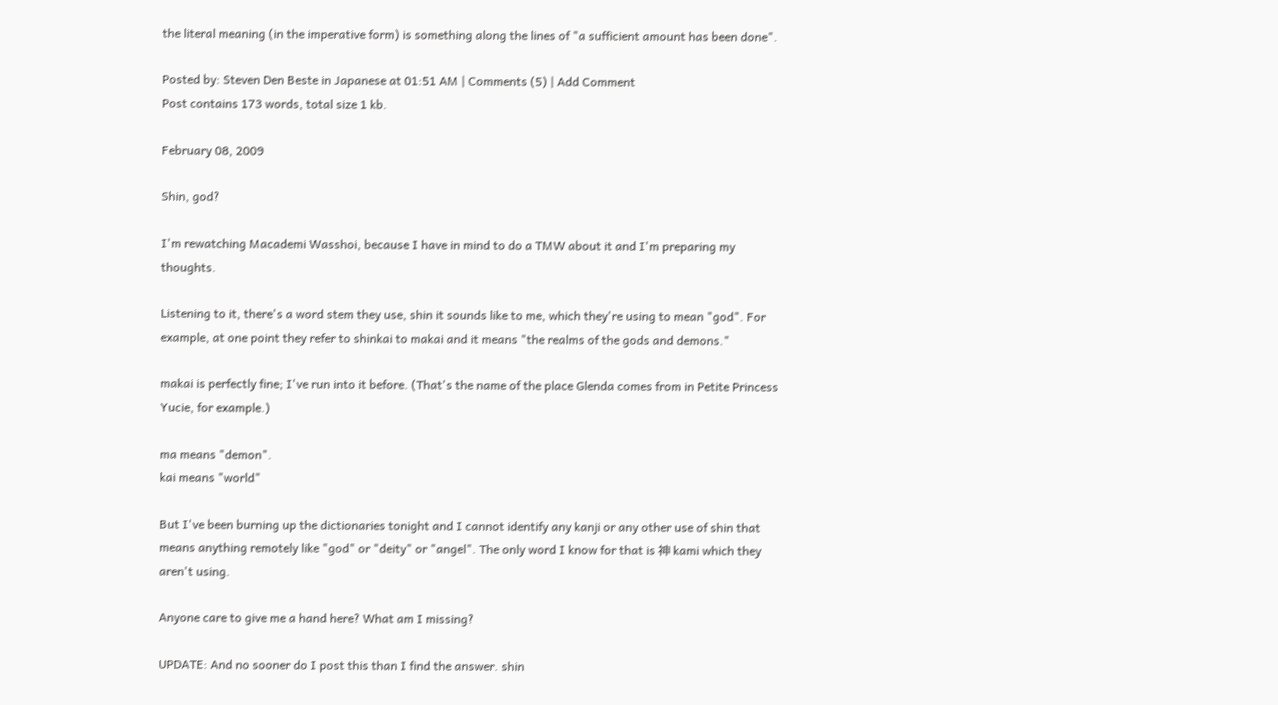the literal meaning (in the imperative form) is something along the lines of "a sufficient amount has been done".

Posted by: Steven Den Beste in Japanese at 01:51 AM | Comments (5) | Add Comment
Post contains 173 words, total size 1 kb.

February 08, 2009

Shin, god?

I'm rewatching Macademi Wasshoi, because I have in mind to do a TMW about it and I'm preparing my thoughts.

Listening to it, there's a word stem they use, shin it sounds like to me, which they're using to mean "god". For example, at one point they refer to shinkai to makai and it means "the realms of the gods and demons."

makai is perfectly fine; I've run into it before. (That's the name of the place Glenda comes from in Petite Princess Yucie, for example.)

ma means "demon".
kai means "world"

But I've been burning up the dictionaries tonight and I cannot identify any kanji or any other use of shin that means anything remotely like "god" or "deity" or "angel". The only word I know for that is 神 kami which they aren't using.

Anyone care to give me a hand here? What am I missing?

UPDATE: And no sooner do I post this than I find the answer. shin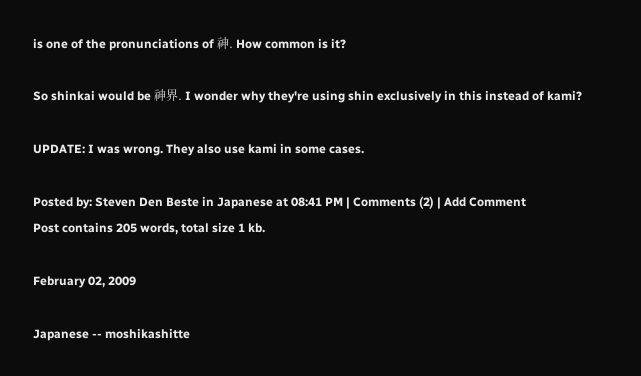is one of the pronunciations of 神. How common is it?

So shinkai would be 神界. I wonder why they're using shin exclusively in this instead of kami?

UPDATE: I was wrong. They also use kami in some cases.

Posted by: Steven Den Beste in Japanese at 08:41 PM | Comments (2) | Add Comment
Post contains 205 words, total size 1 kb.

February 02, 2009

Japanese -- moshikashitte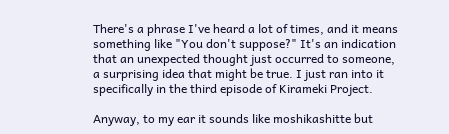There's a phrase I've heard a lot of times, and it means something like "You don't suppose?" It's an indication that an unexpected thought just occurred to someone, a surprising idea that might be true. I just ran into it specifically in the third episode of Kirameki Project.

Anyway, to my ear it sounds like moshikashitte but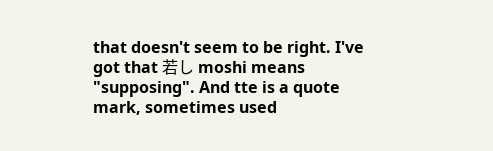that doesn't seem to be right. I've got that 若し moshi means "supposing". And tte is a quote mark, sometimes used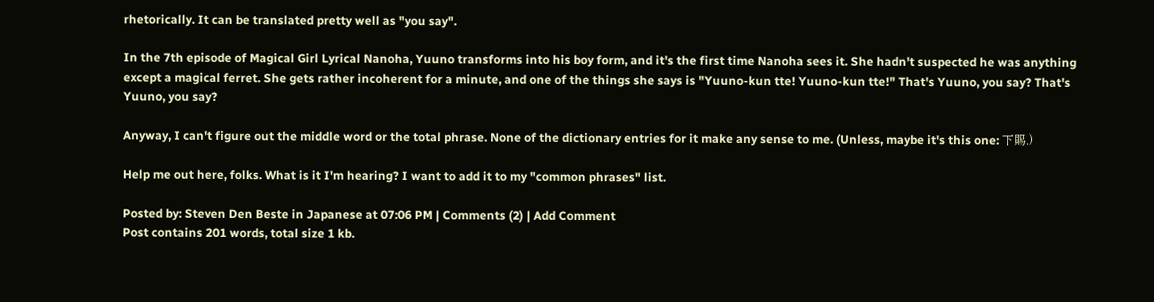rhetorically. It can be translated pretty well as "you say".

In the 7th episode of Magical Girl Lyrical Nanoha, Yuuno transforms into his boy form, and it's the first time Nanoha sees it. She hadn't suspected he was anything except a magical ferret. She gets rather incoherent for a minute, and one of the things she says is "Yuuno-kun tte! Yuuno-kun tte!" That's Yuuno, you say? That's Yuuno, you say?

Anyway, I can't figure out the middle word or the total phrase. None of the dictionary entries for it make any sense to me. (Unless, maybe it's this one: 下賜.)

Help me out here, folks. What is it I'm hearing? I want to add it to my "common phrases" list.

Posted by: Steven Den Beste in Japanese at 07:06 PM | Comments (2) | Add Comment
Post contains 201 words, total size 1 kb.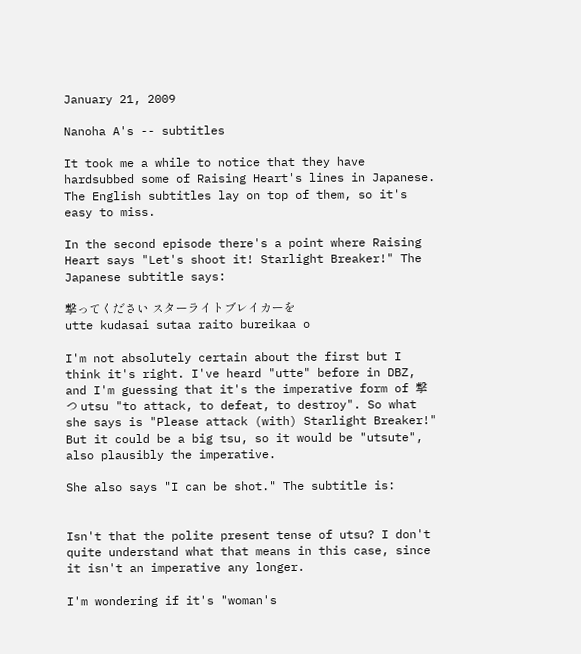January 21, 2009

Nanoha A's -- subtitles

It took me a while to notice that they have hardsubbed some of Raising Heart's lines in Japanese. The English subtitles lay on top of them, so it's easy to miss.

In the second episode there's a point where Raising Heart says "Let's shoot it! Starlight Breaker!" The Japanese subtitle says:

撃ってください スターライトブレイカーを
utte kudasai sutaa raito bureikaa o

I'm not absolutely certain about the first but I think it's right. I've heard "utte" before in DBZ, and I'm guessing that it's the imperative form of 撃つ utsu "to attack, to defeat, to destroy". So what she says is "Please attack (with) Starlight Breaker!" But it could be a big tsu, so it would be "utsute", also plausibly the imperative.

She also says "I can be shot." The subtitle is:


Isn't that the polite present tense of utsu? I don't quite understand what that means in this case, since it isn't an imperative any longer.

I'm wondering if it's "woman's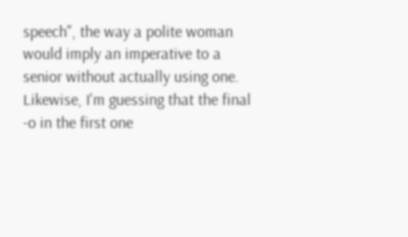speech", the way a polite woman would imply an imperative to a senior without actually using one. Likewise, I'm guessing that the final -o in the first one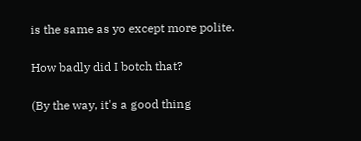is the same as yo except more polite.

How badly did I botch that?

(By the way, it's a good thing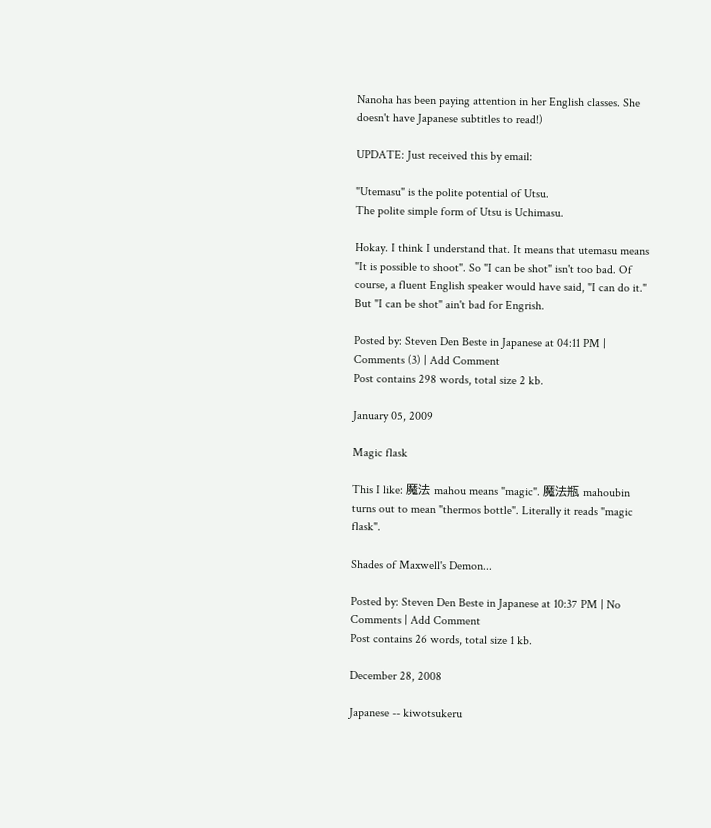Nanoha has been paying attention in her English classes. She doesn't have Japanese subtitles to read!)

UPDATE: Just received this by email:

"Utemasu" is the polite potential of Utsu.
The polite simple form of Utsu is Uchimasu.

Hokay. I think I understand that. It means that utemasu means "It is possible to shoot". So "I can be shot" isn't too bad. Of course, a fluent English speaker would have said, "I can do it." But "I can be shot" ain't bad for Engrish.

Posted by: Steven Den Beste in Japanese at 04:11 PM | Comments (3) | Add Comment
Post contains 298 words, total size 2 kb.

January 05, 2009

Magic flask

This I like: 魔法 mahou means "magic". 魔法瓶 mahoubin turns out to mean "thermos bottle". Literally it reads "magic flask".

Shades of Maxwell's Demon...

Posted by: Steven Den Beste in Japanese at 10:37 PM | No Comments | Add Comment
Post contains 26 words, total size 1 kb.

December 28, 2008

Japanese -- kiwotsukeru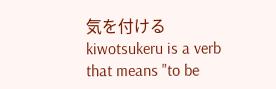気を付ける kiwotsukeru is a verb that means "to be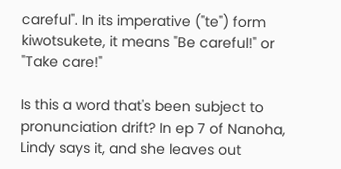careful". In its imperative ("te") form kiwotsukete, it means "Be careful!" or "Take care!"

Is this a word that's been subject to pronunciation drift? In ep 7 of Nanoha, Lindy says it, and she leaves out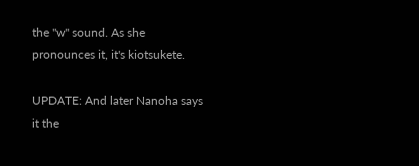the "w" sound. As she pronounces it, it's kiotsukete.

UPDATE: And later Nanoha says it the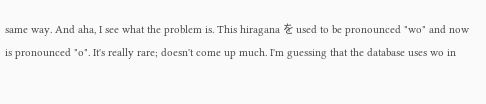same way. And aha, I see what the problem is. This hiragana を used to be pronounced "wo" and now is pronounced "o". It's really rare; doesn't come up much. I'm guessing that the database uses wo in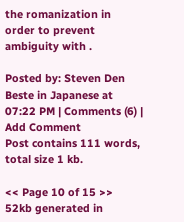the romanization in order to prevent ambiguity with .

Posted by: Steven Den Beste in Japanese at 07:22 PM | Comments (6) | Add Comment
Post contains 111 words, total size 1 kb.

<< Page 10 of 15 >>
52kb generated in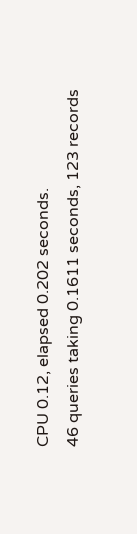CPU 0.12, elapsed 0.202 seconds.
46 queries taking 0.1611 seconds, 123 records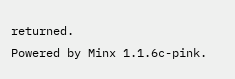returned.
Powered by Minx 1.1.6c-pink.